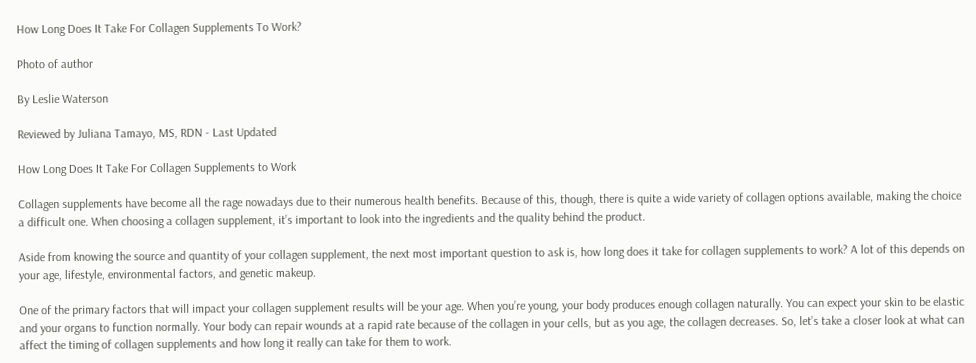How Long Does It Take For Collagen Supplements To Work?

Photo of author

By Leslie Waterson

Reviewed by Juliana Tamayo, MS, RDN - Last Updated

How Long Does It Take For Collagen Supplements to Work

Collagen supplements have become all the rage nowadays due to their numerous health benefits. Because of this, though, there is quite a wide variety of collagen options available, making the choice a difficult one. When choosing a collagen supplement, it’s important to look into the ingredients and the quality behind the product.

Aside from knowing the source and quantity of your collagen supplement, the next most important question to ask is, how long does it take for collagen supplements to work? A lot of this depends on your age, lifestyle, environmental factors, and genetic makeup.

One of the primary factors that will impact your collagen supplement results will be your age. When you’re young, your body produces enough collagen naturally. You can expect your skin to be elastic and your organs to function normally. Your body can repair wounds at a rapid rate because of the collagen in your cells, but as you age, the collagen decreases. So, let’s take a closer look at what can affect the timing of collagen supplements and how long it really can take for them to work.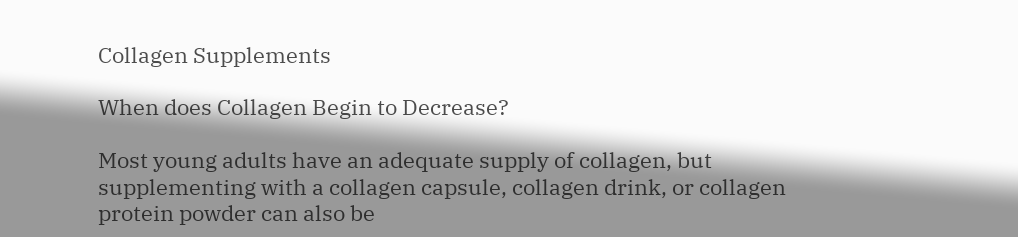Collagen Supplements

When does Collagen Begin to Decrease?

Most young adults have an adequate supply of collagen, but supplementing with a collagen capsule, collagen drink, or collagen protein powder can also be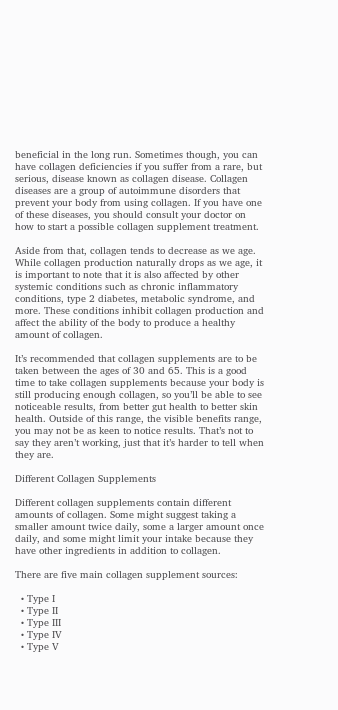beneficial in the long run. Sometimes though, you can have collagen deficiencies if you suffer from a rare, but serious, disease known as collagen disease. Collagen diseases are a group of autoimmune disorders that prevent your body from using collagen. If you have one of these diseases, you should consult your doctor on how to start a possible collagen supplement treatment.

Aside from that, collagen tends to decrease as we age. While collagen production naturally drops as we age, it is important to note that it is also affected by other systemic conditions such as chronic inflammatory conditions, type 2 diabetes, metabolic syndrome, and more. These conditions inhibit collagen production and affect the ability of the body to produce a healthy amount of collagen.

It’s recommended that collagen supplements are to be taken between the ages of 30 and 65. This is a good time to take collagen supplements because your body is still producing enough collagen, so you’ll be able to see noticeable results, from better gut health to better skin health. Outside of this range, the visible benefits range, you may not be as keen to notice results. That’s not to say they aren’t working, just that it’s harder to tell when they are.

Different Collagen Supplements

Different collagen supplements contain different amounts of collagen. Some might suggest taking a smaller amount twice daily, some a larger amount once daily, and some might limit your intake because they have other ingredients in addition to collagen.

There are five main collagen supplement sources:

  • Type I
  • Type II
  • Type III
  • Type IV
  • Type V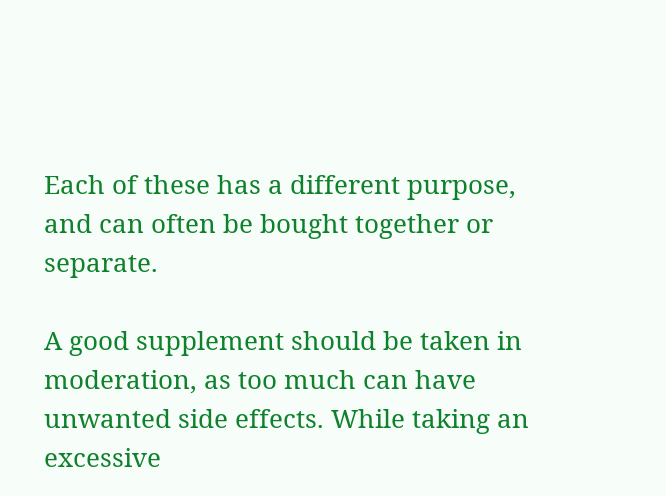Each of these has a different purpose, and can often be bought together or separate.

A good supplement should be taken in moderation, as too much can have unwanted side effects. While taking an excessive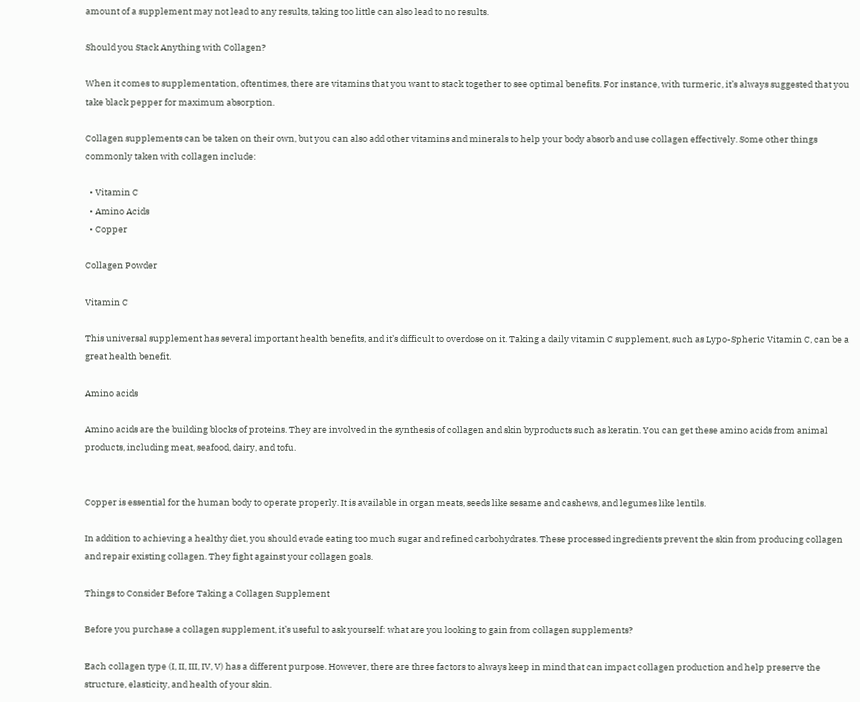amount of a supplement may not lead to any results, taking too little can also lead to no results.

Should you Stack Anything with Collagen?

When it comes to supplementation, oftentimes, there are vitamins that you want to stack together to see optimal benefits. For instance, with turmeric, it’s always suggested that you take black pepper for maximum absorption.

Collagen supplements can be taken on their own, but you can also add other vitamins and minerals to help your body absorb and use collagen effectively. Some other things commonly taken with collagen include:

  • Vitamin C
  • Amino Acids
  • Copper

Collagen Powder

Vitamin C

This universal supplement has several important health benefits, and it’s difficult to overdose on it. Taking a daily vitamin C supplement, such as Lypo-Spheric Vitamin C, can be a great health benefit.

Amino acids

Amino acids are the building blocks of proteins. They are involved in the synthesis of collagen and skin byproducts such as keratin. You can get these amino acids from animal products, including meat, seafood, dairy, and tofu.


Copper is essential for the human body to operate properly. It is available in organ meats, seeds like sesame and cashews, and legumes like lentils.

In addition to achieving a healthy diet, you should evade eating too much sugar and refined carbohydrates. These processed ingredients prevent the skin from producing collagen and repair existing collagen. They fight against your collagen goals.

Things to Consider Before Taking a Collagen Supplement

Before you purchase a collagen supplement, it’s useful to ask yourself: what are you looking to gain from collagen supplements?

Each collagen type (I, II, III, IV, V) has a different purpose. However, there are three factors to always keep in mind that can impact collagen production and help preserve the structure, elasticity, and health of your skin.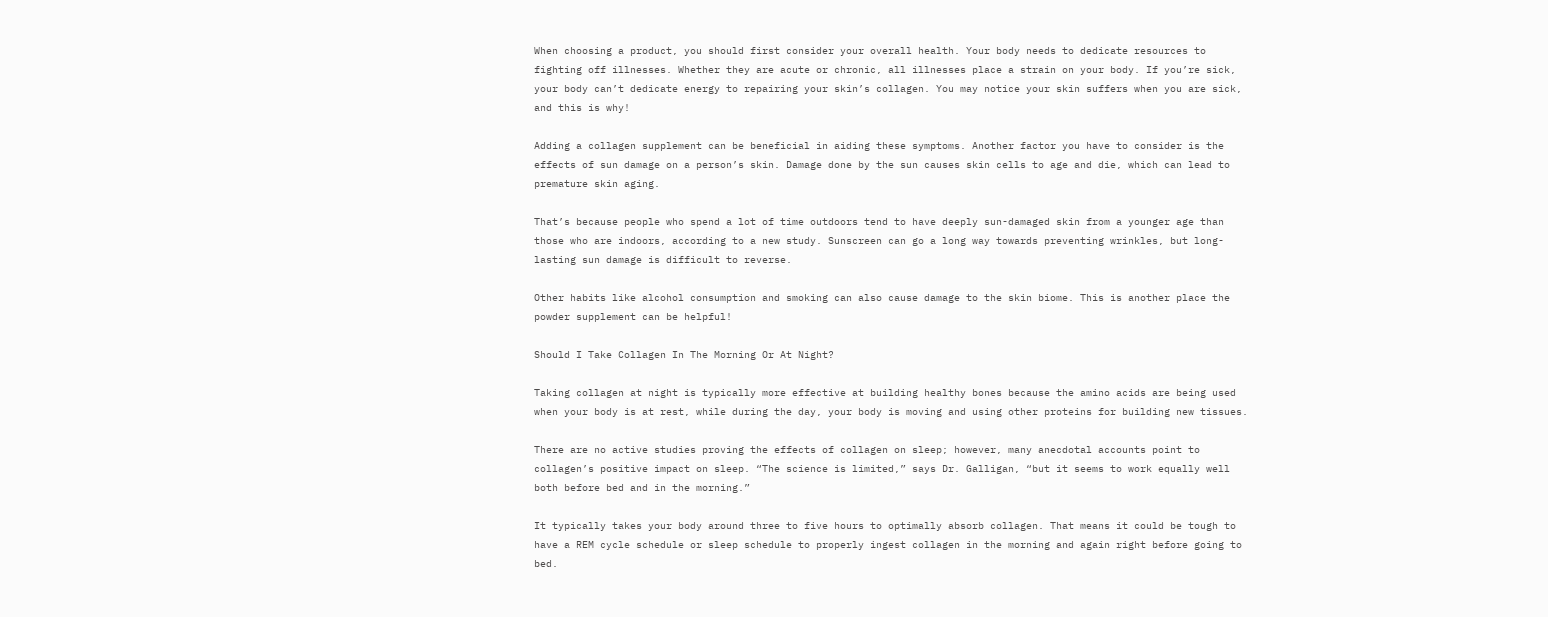When choosing a product, you should first consider your overall health. Your body needs to dedicate resources to fighting off illnesses. Whether they are acute or chronic, all illnesses place a strain on your body. If you’re sick, your body can’t dedicate energy to repairing your skin’s collagen. You may notice your skin suffers when you are sick, and this is why!

Adding a collagen supplement can be beneficial in aiding these symptoms. Another factor you have to consider is the effects of sun damage on a person’s skin. Damage done by the sun causes skin cells to age and die, which can lead to premature skin aging.

That’s because people who spend a lot of time outdoors tend to have deeply sun-damaged skin from a younger age than those who are indoors, according to a new study. Sunscreen can go a long way towards preventing wrinkles, but long-lasting sun damage is difficult to reverse.

Other habits like alcohol consumption and smoking can also cause damage to the skin biome. This is another place the powder supplement can be helpful!

Should I Take Collagen In The Morning Or At Night?

Taking collagen at night is typically more effective at building healthy bones because the amino acids are being used when your body is at rest, while during the day, your body is moving and using other proteins for building new tissues.

There are no active studies proving the effects of collagen on sleep; however, many anecdotal accounts point to collagen’s positive impact on sleep. “The science is limited,” says Dr. Galligan, “but it seems to work equally well both before bed and in the morning.”

It typically takes your body around three to five hours to optimally absorb collagen. That means it could be tough to have a REM cycle schedule or sleep schedule to properly ingest collagen in the morning and again right before going to bed.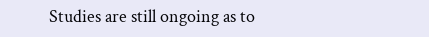Studies are still ongoing as to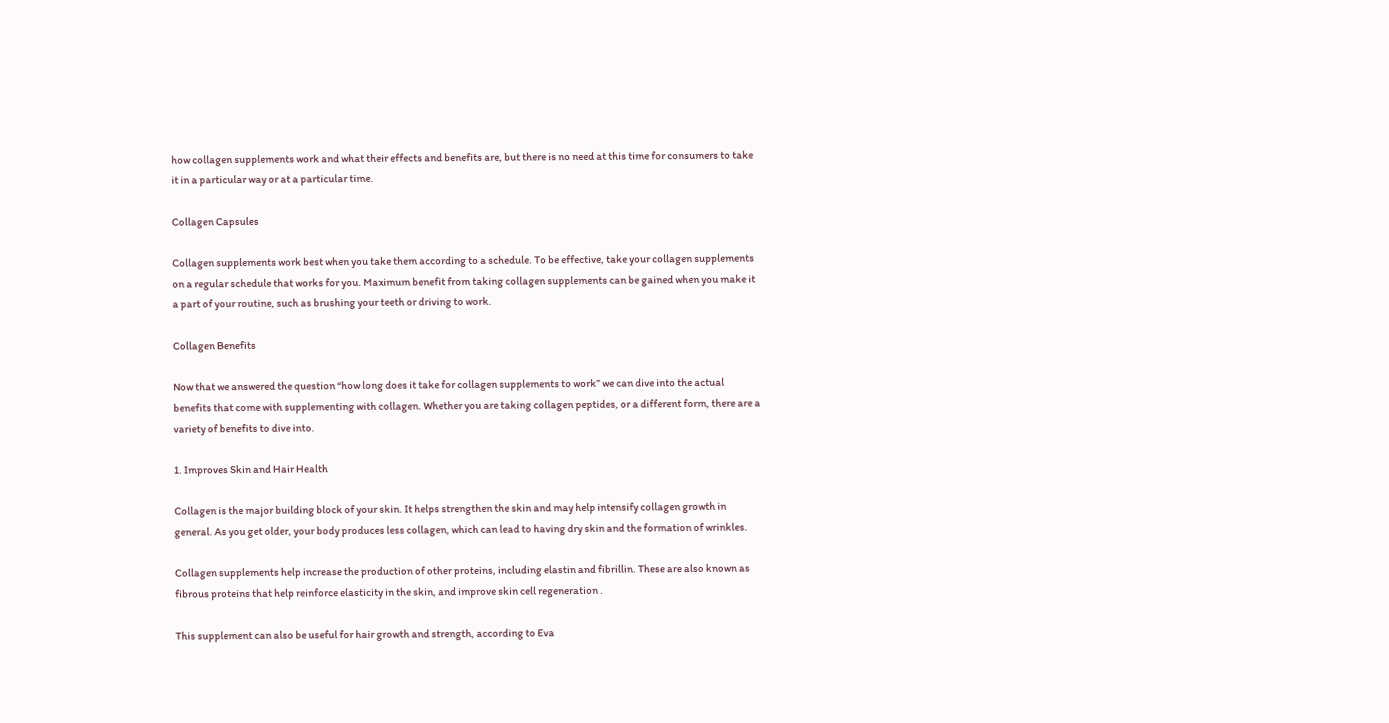how collagen supplements work and what their effects and benefits are, but there is no need at this time for consumers to take it in a particular way or at a particular time.

Collagen Capsules

Collagen supplements work best when you take them according to a schedule. To be effective, take your collagen supplements on a regular schedule that works for you. Maximum benefit from taking collagen supplements can be gained when you make it a part of your routine, such as brushing your teeth or driving to work.

Collagen Benefits

Now that we answered the question “how long does it take for collagen supplements to work” we can dive into the actual benefits that come with supplementing with collagen. Whether you are taking collagen peptides, or a different form, there are a variety of benefits to dive into.

1. Improves Skin and Hair Health

Collagen is the major building block of your skin. It helps strengthen the skin and may help intensify collagen growth in general. As you get older, your body produces less collagen, which can lead to having dry skin and the formation of wrinkles.

Collagen supplements help increase the production of other proteins, including elastin and fibrillin. These are also known as fibrous proteins that help reinforce elasticity in the skin, and improve skin cell regeneration .

This supplement can also be useful for hair growth and strength, according to Eva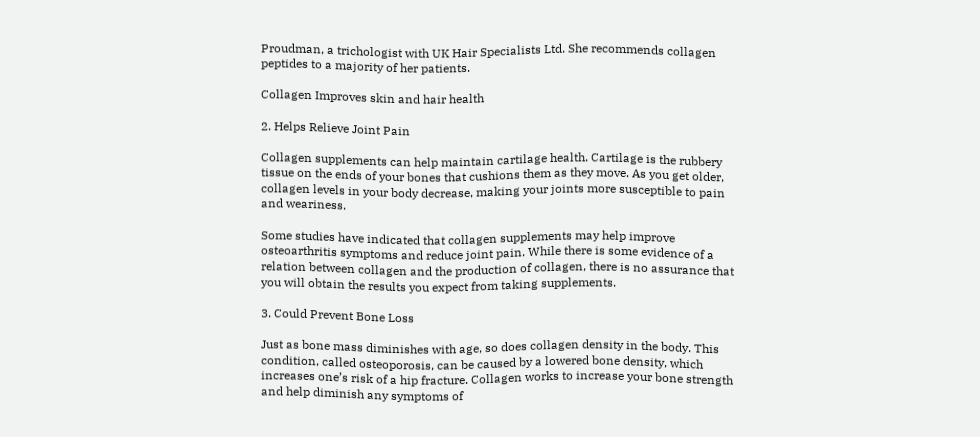Proudman, a trichologist with UK Hair Specialists Ltd. She recommends collagen peptides to a majority of her patients.

Collagen Improves skin and hair health

2. Helps Relieve Joint Pain

Collagen supplements can help maintain cartilage health. Cartilage is the rubbery tissue on the ends of your bones that cushions them as they move. As you get older, collagen levels in your body decrease, making your joints more susceptible to pain and weariness.

Some studies have indicated that collagen supplements may help improve osteoarthritis symptoms and reduce joint pain. While there is some evidence of a relation between collagen and the production of collagen, there is no assurance that you will obtain the results you expect from taking supplements.

3. Could Prevent Bone Loss

Just as bone mass diminishes with age, so does collagen density in the body. This condition, called osteoporosis, can be caused by a lowered bone density, which increases one’s risk of a hip fracture. Collagen works to increase your bone strength and help diminish any symptoms of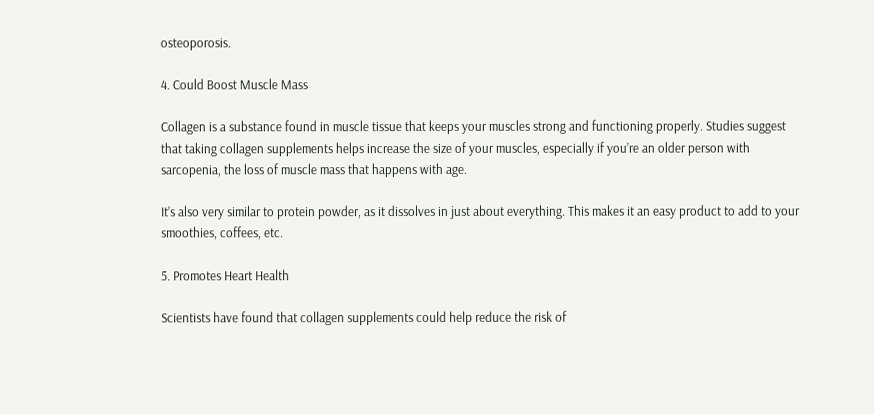osteoporosis.

4. Could Boost Muscle Mass

Collagen is a substance found in muscle tissue that keeps your muscles strong and functioning properly. Studies suggest that taking collagen supplements helps increase the size of your muscles, especially if you’re an older person with sarcopenia, the loss of muscle mass that happens with age.

It’s also very similar to protein powder, as it dissolves in just about everything. This makes it an easy product to add to your smoothies, coffees, etc.

5. Promotes Heart Health

Scientists have found that collagen supplements could help reduce the risk of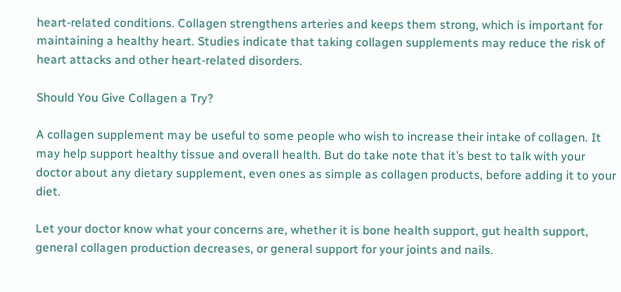heart-related conditions. Collagen strengthens arteries and keeps them strong, which is important for maintaining a healthy heart. Studies indicate that taking collagen supplements may reduce the risk of heart attacks and other heart-related disorders.

Should You Give Collagen a Try?

A collagen supplement may be useful to some people who wish to increase their intake of collagen. It may help support healthy tissue and overall health. But do take note that it’s best to talk with your doctor about any dietary supplement, even ones as simple as collagen products, before adding it to your diet.

Let your doctor know what your concerns are, whether it is bone health support, gut health support, general collagen production decreases, or general support for your joints and nails.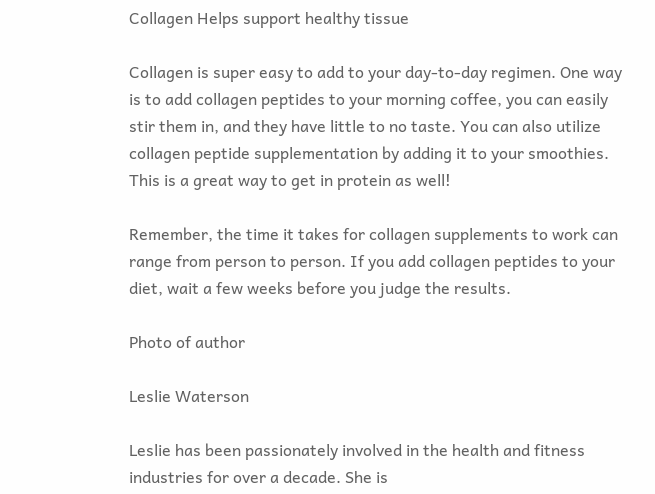Collagen Helps support healthy tissue

Collagen is super easy to add to your day-to-day regimen. One way is to add collagen peptides to your morning coffee, you can easily stir them in, and they have little to no taste. You can also utilize collagen peptide supplementation by adding it to your smoothies. This is a great way to get in protein as well!

Remember, the time it takes for collagen supplements to work can range from person to person. If you add collagen peptides to your diet, wait a few weeks before you judge the results.

Photo of author

Leslie Waterson

Leslie has been passionately involved in the health and fitness industries for over a decade. She is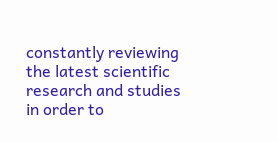constantly reviewing the latest scientific research and studies in order to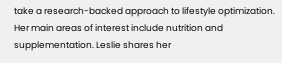take a research-backed approach to lifestyle optimization. Her main areas of interest include nutrition and supplementation. Leslie shares her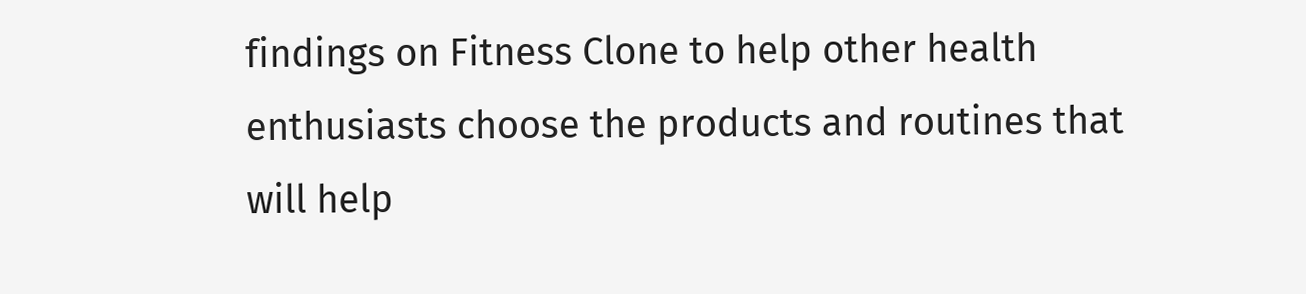findings on Fitness Clone to help other health enthusiasts choose the products and routines that will help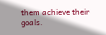them achieve their goals.